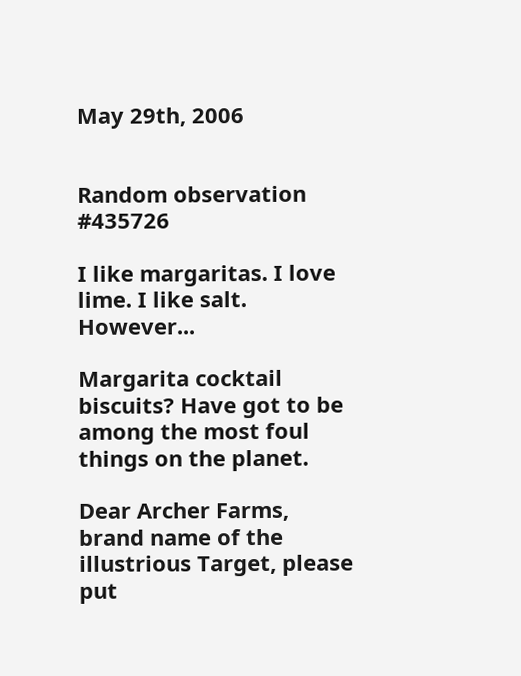May 29th, 2006


Random observation #435726

I like margaritas. I love lime. I like salt. However...

Margarita cocktail biscuits? Have got to be among the most foul things on the planet.

Dear Archer Farms, brand name of the illustrious Target, please put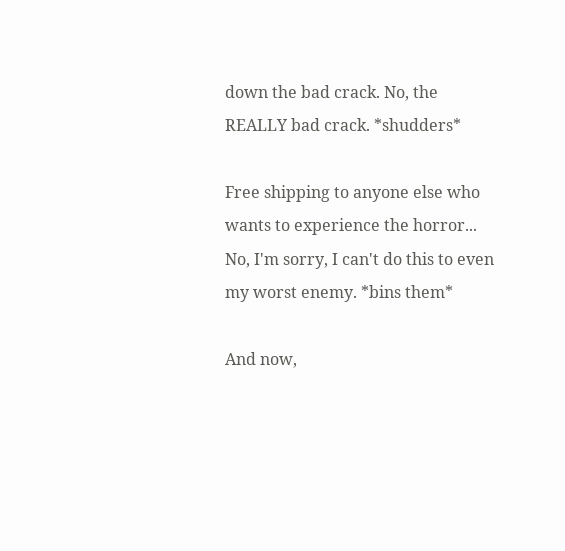down the bad crack. No, the REALLY bad crack. *shudders*

Free shipping to anyone else who wants to experience the horror... No, I'm sorry, I can't do this to even my worst enemy. *bins them*

And now,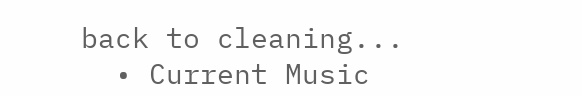back to cleaning...
  • Current Music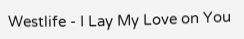Westlife - I Lay My Love on You